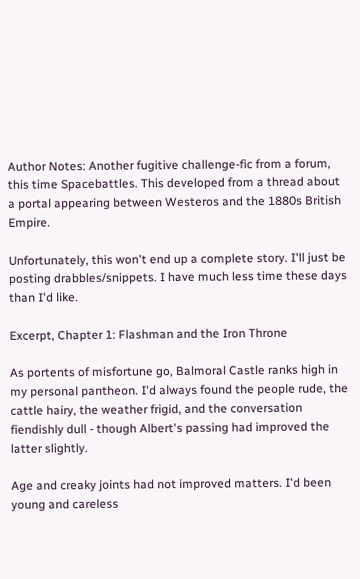Author Notes: Another fugitive challenge-fic from a forum, this time Spacebattles. This developed from a thread about a portal appearing between Westeros and the 1880s British Empire.

Unfortunately, this won't end up a complete story. I'll just be posting drabbles/snippets. I have much less time these days than I'd like.

Excerpt, Chapter 1: Flashman and the Iron Throne

As portents of misfortune go, Balmoral Castle ranks high in my personal pantheon. I'd always found the people rude, the cattle hairy, the weather frigid, and the conversation fiendishly dull - though Albert's passing had improved the latter slightly.

Age and creaky joints had not improved matters. I'd been young and careless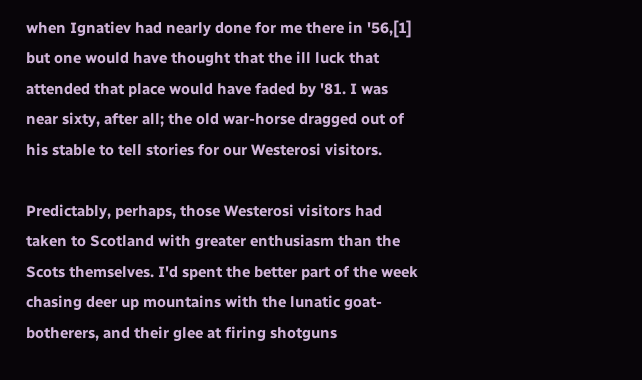when Ignatiev had nearly done for me there in '56,[1] but one would have thought that the ill luck that attended that place would have faded by '81. I was near sixty, after all; the old war-horse dragged out of his stable to tell stories for our Westerosi visitors.

Predictably, perhaps, those Westerosi visitors had taken to Scotland with greater enthusiasm than the Scots themselves. I'd spent the better part of the week chasing deer up mountains with the lunatic goat-botherers, and their glee at firing shotguns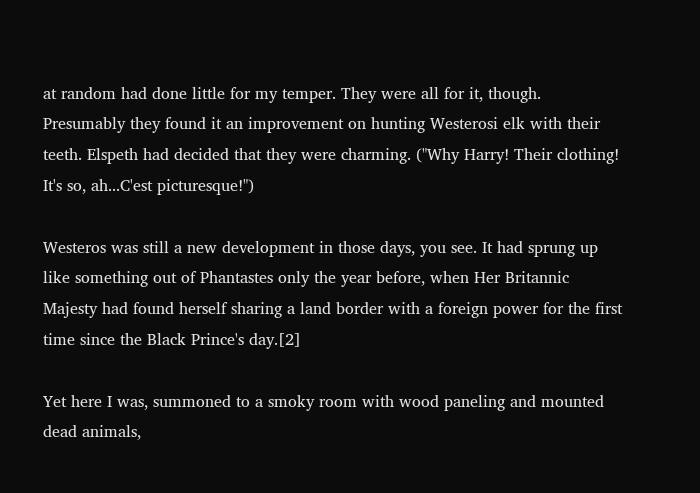at random had done little for my temper. They were all for it, though. Presumably they found it an improvement on hunting Westerosi elk with their teeth. Elspeth had decided that they were charming. ("Why Harry! Their clothing! It's so, ah...C'est picturesque!")

Westeros was still a new development in those days, you see. It had sprung up like something out of Phantastes only the year before, when Her Britannic Majesty had found herself sharing a land border with a foreign power for the first time since the Black Prince's day.[2]

Yet here I was, summoned to a smoky room with wood paneling and mounted dead animals,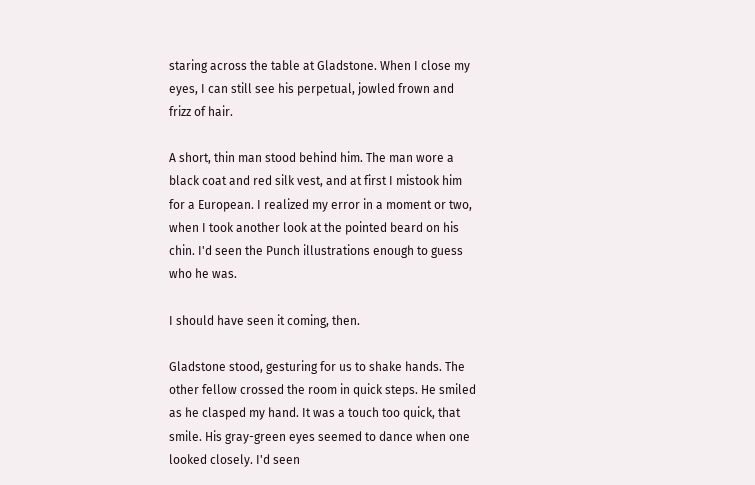staring across the table at Gladstone. When I close my eyes, I can still see his perpetual, jowled frown and frizz of hair.

A short, thin man stood behind him. The man wore a black coat and red silk vest, and at first I mistook him for a European. I realized my error in a moment or two, when I took another look at the pointed beard on his chin. I'd seen the Punch illustrations enough to guess who he was.

I should have seen it coming, then.

Gladstone stood, gesturing for us to shake hands. The other fellow crossed the room in quick steps. He smiled as he clasped my hand. It was a touch too quick, that smile. His gray-green eyes seemed to dance when one looked closely. I'd seen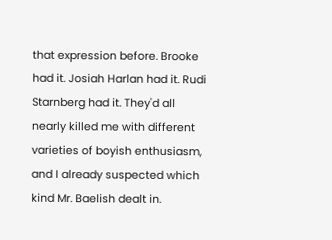that expression before. Brooke had it. Josiah Harlan had it. Rudi Starnberg had it. They'd all nearly killed me with different varieties of boyish enthusiasm, and I already suspected which kind Mr. Baelish dealt in.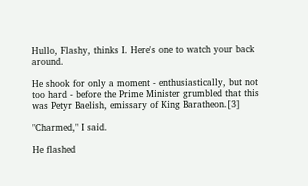Hullo, Flashy, thinks I. Here's one to watch your back around.

He shook for only a moment - enthusiastically, but not too hard - before the Prime Minister grumbled that this was Petyr Baelish, emissary of King Baratheon.[3]

"Charmed," I said.

He flashed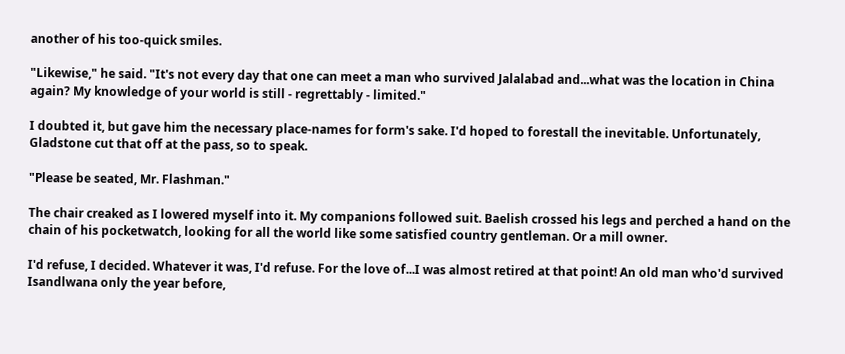another of his too-quick smiles.

"Likewise," he said. "It's not every day that one can meet a man who survived Jalalabad and...what was the location in China again? My knowledge of your world is still - regrettably - limited."

I doubted it, but gave him the necessary place-names for form's sake. I'd hoped to forestall the inevitable. Unfortunately, Gladstone cut that off at the pass, so to speak.

"Please be seated, Mr. Flashman."

The chair creaked as I lowered myself into it. My companions followed suit. Baelish crossed his legs and perched a hand on the chain of his pocketwatch, looking for all the world like some satisfied country gentleman. Or a mill owner.

I'd refuse, I decided. Whatever it was, I'd refuse. For the love of...I was almost retired at that point! An old man who'd survived Isandlwana only the year before,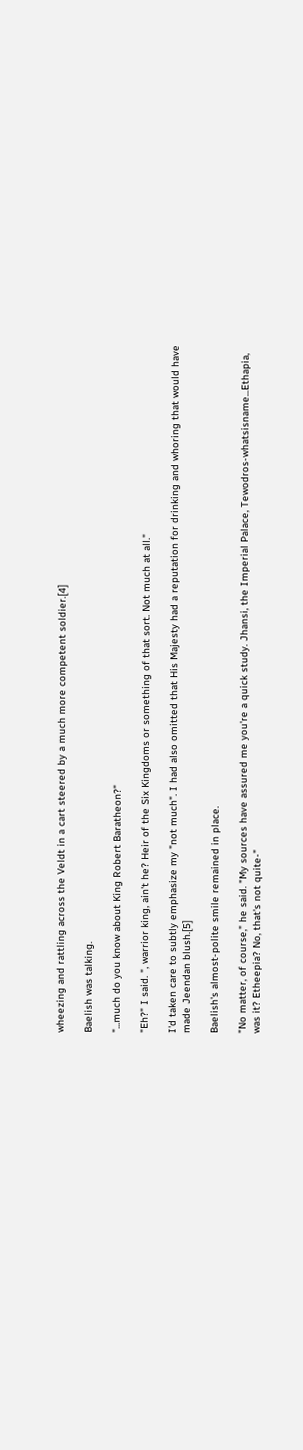wheezing and rattling across the Veldt in a cart steered by a much more competent soldier.[4]

Baelish was talking.

"...much do you know about King Robert Baratheon?"

"Eh?" I said. ", warrior king, ain't he? Heir of the Six Kingdoms or something of that sort. Not much at all."

I'd taken care to subtly emphasize my "not much". I had also omitted that His Majesty had a reputation for drinking and whoring that would have made Jeendan blush.[5]

Baelish's almost-polite smile remained in place.

"No matter, of course," he said. "My sources have assured me you're a quick study. Jhansi, the Imperial Palace, Tewodros-whatsisname...Ethapia, was it? Etheepia? No, that's not quite-"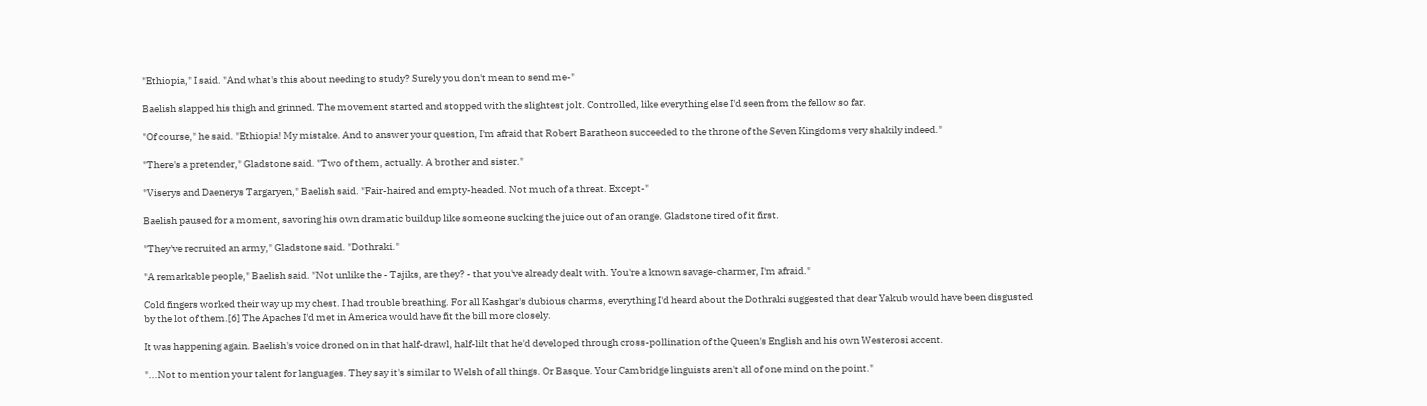"Ethiopia," I said. "And what's this about needing to study? Surely you don't mean to send me-"

Baelish slapped his thigh and grinned. The movement started and stopped with the slightest jolt. Controlled, like everything else I'd seen from the fellow so far.

"Of course," he said. "Ethiopia! My mistake. And to answer your question, I'm afraid that Robert Baratheon succeeded to the throne of the Seven Kingdoms very shakily indeed."

"There's a pretender," Gladstone said. "Two of them, actually. A brother and sister."

"Viserys and Daenerys Targaryen," Baelish said. "Fair-haired and empty-headed. Not much of a threat. Except-"

Baelish paused for a moment, savoring his own dramatic buildup like someone sucking the juice out of an orange. Gladstone tired of it first.

"They've recruited an army," Gladstone said. "Dothraki."

"A remarkable people," Baelish said. "Not unlike the - Tajiks, are they? - that you've already dealt with. You're a known savage-charmer, I'm afraid."

Cold fingers worked their way up my chest. I had trouble breathing. For all Kashgar's dubious charms, everything I'd heard about the Dothraki suggested that dear Yakub would have been disgusted by the lot of them.[6] The Apaches I'd met in America would have fit the bill more closely.

It was happening again. Baelish's voice droned on in that half-drawl, half-lilt that he'd developed through cross-pollination of the Queen's English and his own Westerosi accent.

"...Not to mention your talent for languages. They say it's similar to Welsh of all things. Or Basque. Your Cambridge linguists aren't all of one mind on the point."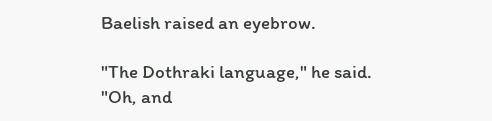Baelish raised an eyebrow.

"The Dothraki language," he said. "Oh, and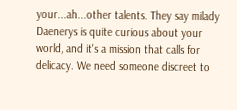your...ah...other talents. They say milady Daenerys is quite curious about your world, and it's a mission that calls for delicacy. We need someone discreet to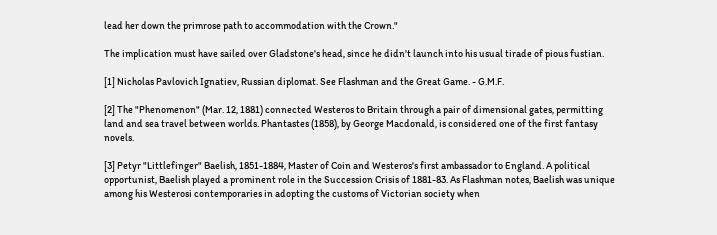lead her down the primrose path to accommodation with the Crown."

The implication must have sailed over Gladstone's head, since he didn't launch into his usual tirade of pious fustian.

[1] Nicholas Pavlovich Ignatiev, Russian diplomat. See Flashman and the Great Game. - G.M.F.

[2] The "Phenomenon" (Mar. 12, 1881) connected Westeros to Britain through a pair of dimensional gates, permitting land and sea travel between worlds. Phantastes (1858), by George Macdonald, is considered one of the first fantasy novels.

[3] Petyr "Littlefinger" Baelish, 1851-1884, Master of Coin and Westeros's first ambassador to England. A political opportunist, Baelish played a prominent role in the Succession Crisis of 1881-83. As Flashman notes, Baelish was unique among his Westerosi contemporaries in adopting the customs of Victorian society when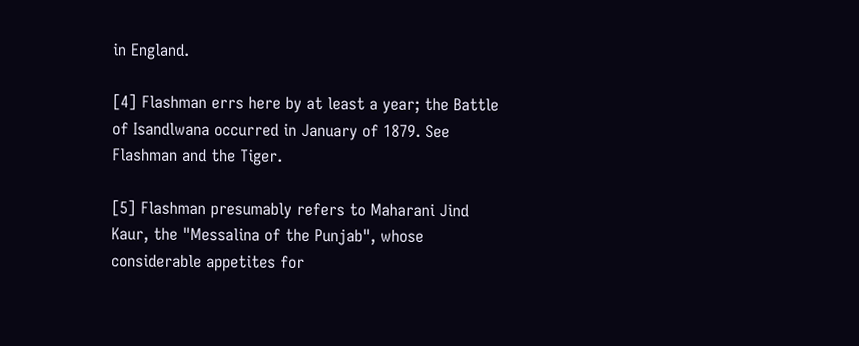in England.

[4] Flashman errs here by at least a year; the Battle of Isandlwana occurred in January of 1879. See Flashman and the Tiger.

[5] Flashman presumably refers to Maharani Jind Kaur, the "Messalina of the Punjab", whose considerable appetites for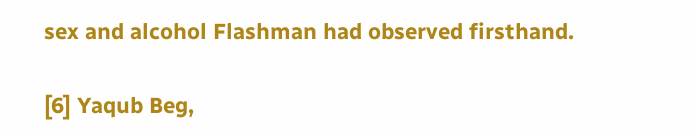sex and alcohol Flashman had observed firsthand.

[6] Yaqub Beg,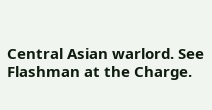Central Asian warlord. See Flashman at the Charge.